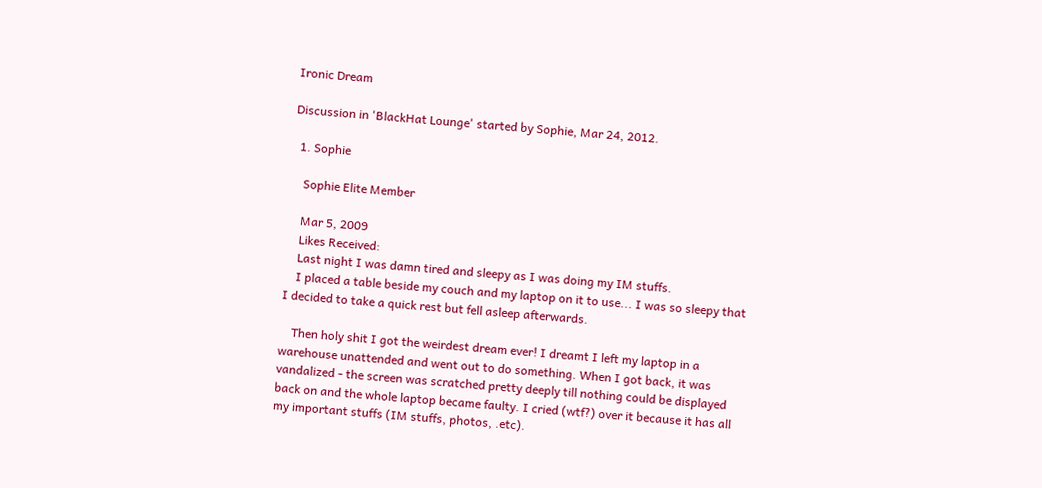Ironic Dream

Discussion in 'BlackHat Lounge' started by Sophie, Mar 24, 2012.

  1. Sophie

    Sophie Elite Member

    Mar 5, 2009
    Likes Received:
    Last night I was damn tired and sleepy as I was doing my IM stuffs.
    I placed a table beside my couch and my laptop on it to use... I was so sleepy that I decided to take a quick rest but fell asleep afterwards.

    Then holy shit I got the weirdest dream ever! I dreamt I left my laptop in a warehouse unattended and went out to do something. When I got back, it was vandalized - the screen was scratched pretty deeply till nothing could be displayed back on and the whole laptop became faulty. I cried (wtf?) over it because it has all my important stuffs (IM stuffs, photos, .etc).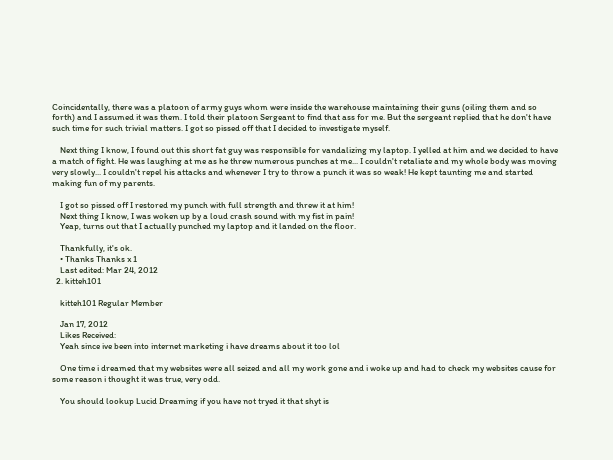Coincidentally, there was a platoon of army guys whom were inside the warehouse maintaining their guns (oiling them and so forth) and I assumed it was them. I told their platoon Sergeant to find that ass for me. But the sergeant replied that he don't have such time for such trivial matters. I got so pissed off that I decided to investigate myself.

    Next thing I know, I found out this short fat guy was responsible for vandalizing my laptop. I yelled at him and we decided to have a match of fight. He was laughing at me as he threw numerous punches at me... I couldn't retaliate and my whole body was moving very slowly... I couldn't repel his attacks and whenever I try to throw a punch it was so weak! He kept taunting me and started making fun of my parents.

    I got so pissed off I restored my punch with full strength and threw it at him!
    Next thing I know, I was woken up by a loud crash sound with my fist in pain!
    Yeap, turns out that I actually punched my laptop and it landed on the floor.

    Thankfully, it's ok.
    • Thanks Thanks x 1
    Last edited: Mar 24, 2012
  2. kitteh101

    kitteh101 Regular Member

    Jan 17, 2012
    Likes Received:
    Yeah since ive been into internet marketing i have dreams about it too lol

    One time i dreamed that my websites were all seized and all my work gone and i woke up and had to check my websites cause for some reason i thought it was true, very odd.

    You should lookup Lucid Dreaming if you have not tryed it that shyt is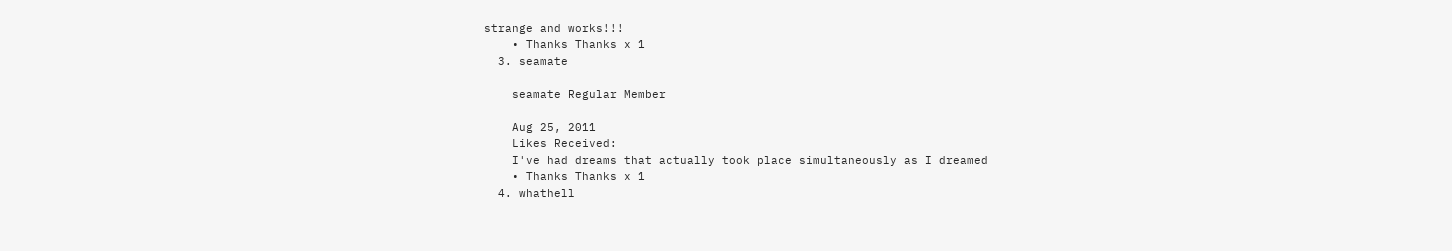strange and works!!!
    • Thanks Thanks x 1
  3. seamate

    seamate Regular Member

    Aug 25, 2011
    Likes Received:
    I've had dreams that actually took place simultaneously as I dreamed
    • Thanks Thanks x 1
  4. whathell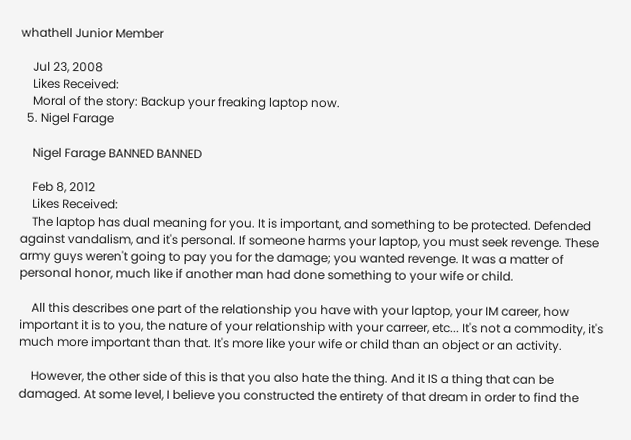whathell Junior Member

    Jul 23, 2008
    Likes Received:
    Moral of the story: Backup your freaking laptop now.
  5. Nigel Farage

    Nigel Farage BANNED BANNED

    Feb 8, 2012
    Likes Received:
    The laptop has dual meaning for you. It is important, and something to be protected. Defended against vandalism, and it's personal. If someone harms your laptop, you must seek revenge. These army guys weren't going to pay you for the damage; you wanted revenge. It was a matter of personal honor, much like if another man had done something to your wife or child.

    All this describes one part of the relationship you have with your laptop, your IM career, how important it is to you, the nature of your relationship with your carreer, etc... It's not a commodity, it's much more important than that. It's more like your wife or child than an object or an activity.

    However, the other side of this is that you also hate the thing. And it IS a thing that can be damaged. At some level, I believe you constructed the entirety of that dream in order to find the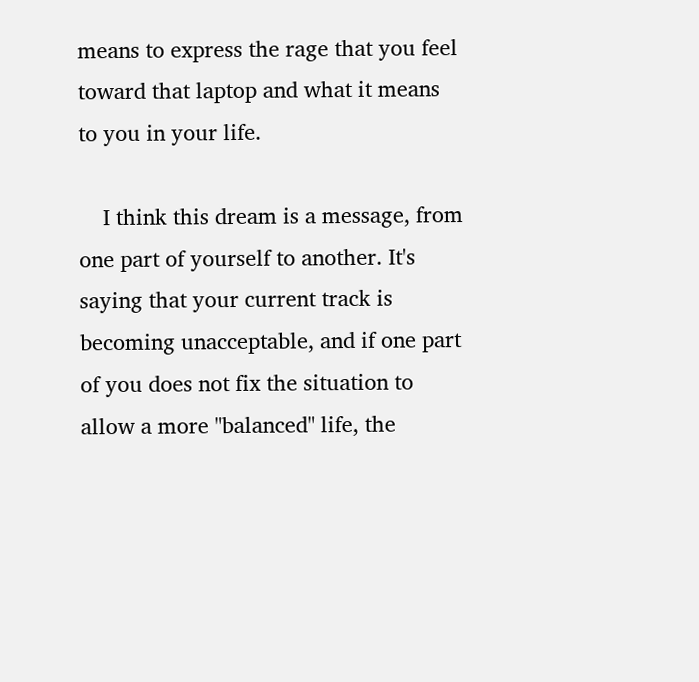means to express the rage that you feel toward that laptop and what it means to you in your life.

    I think this dream is a message, from one part of yourself to another. It's saying that your current track is becoming unacceptable, and if one part of you does not fix the situation to allow a more "balanced" life, the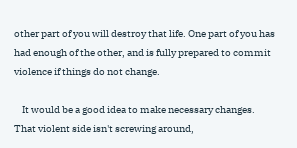other part of you will destroy that life. One part of you has had enough of the other, and is fully prepared to commit violence if things do not change.

    It would be a good idea to make necessary changes. That violent side isn't screwing around,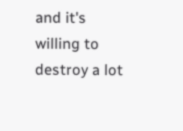and it's willing to destroy a lot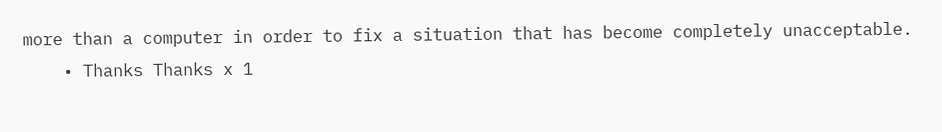more than a computer in order to fix a situation that has become completely unacceptable.
    • Thanks Thanks x 1